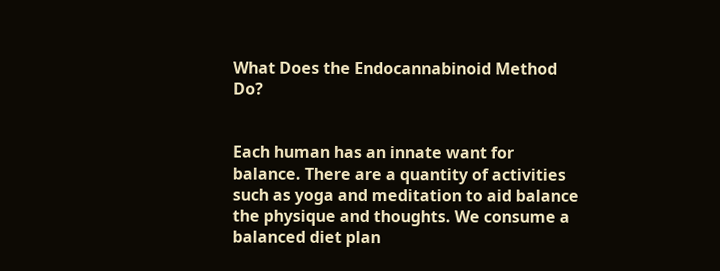What Does the Endocannabinoid Method Do?


Each human has an innate want for balance. There are a quantity of activities such as yoga and meditation to aid balance the physique and thoughts. We consume a balanced diet plan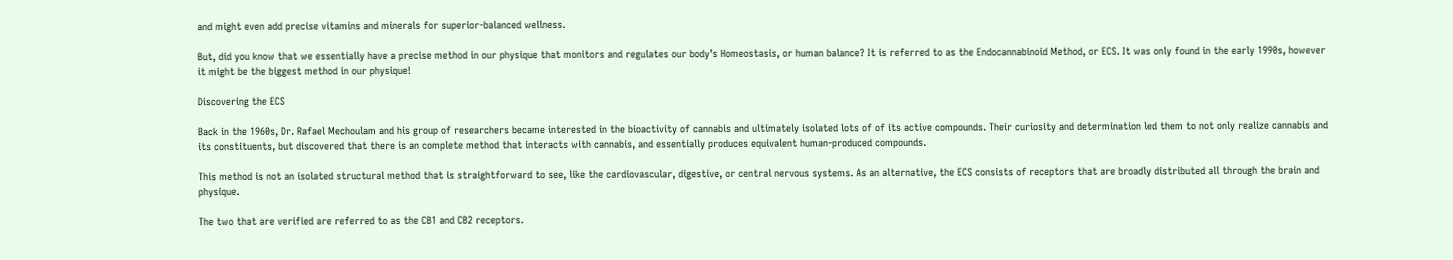and might even add precise vitamins and minerals for superior-balanced wellness.

But, did you know that we essentially have a precise method in our physique that monitors and regulates our body’s Homeostasis, or human balance? It is referred to as the Endocannabinoid Method, or ECS. It was only found in the early 1990s, however it might be the biggest method in our physique!

Discovering the ECS

Back in the 1960s, Dr. Rafael Mechoulam and his group of researchers became interested in the bioactivity of cannabis and ultimately isolated lots of of its active compounds. Their curiosity and determination led them to not only realize cannabis and its constituents, but discovered that there is an complete method that interacts with cannabis, and essentially produces equivalent human-produced compounds.

This method is not an isolated structural method that is straightforward to see, like the cardiovascular, digestive, or central nervous systems. As an alternative, the ECS consists of receptors that are broadly distributed all through the brain and physique.

The two that are verified are referred to as the CB1 and CB2 receptors.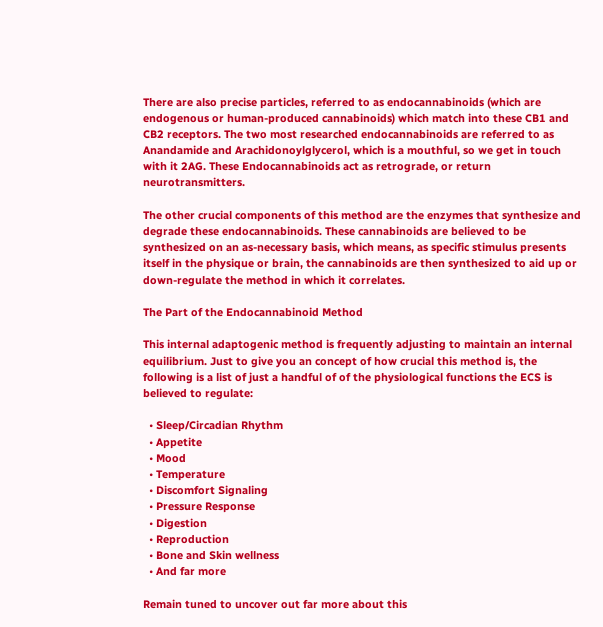There are also precise particles, referred to as endocannabinoids (which are endogenous or human-produced cannabinoids) which match into these CB1 and CB2 receptors. The two most researched endocannabinoids are referred to as Anandamide and Arachidonoylglycerol, which is a mouthful, so we get in touch with it 2AG. These Endocannabinoids act as retrograde, or return neurotransmitters.

The other crucial components of this method are the enzymes that synthesize and degrade these endocannabinoids. These cannabinoids are believed to be synthesized on an as-necessary basis, which means, as specific stimulus presents itself in the physique or brain, the cannabinoids are then synthesized to aid up or down-regulate the method in which it correlates.

The Part of the Endocannabinoid Method

This internal adaptogenic method is frequently adjusting to maintain an internal equilibrium. Just to give you an concept of how crucial this method is, the following is a list of just a handful of of the physiological functions the ECS is believed to regulate:

  • Sleep/Circadian Rhythm
  • Appetite
  • Mood
  • Temperature
  • Discomfort Signaling
  • Pressure Response
  • Digestion
  • Reproduction
  • Bone and Skin wellness
  • And far more

Remain tuned to uncover out far more about this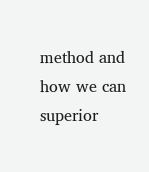method and how we can superior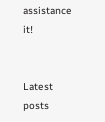assistance it!


Latest posts